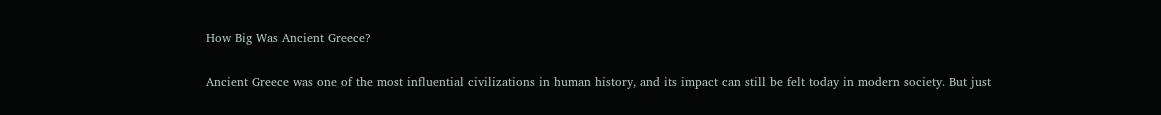How Big Was Ancient Greece?

Ancient Greece was one of the most influential civilizations in human history, and its impact can still be felt today in modern society. But just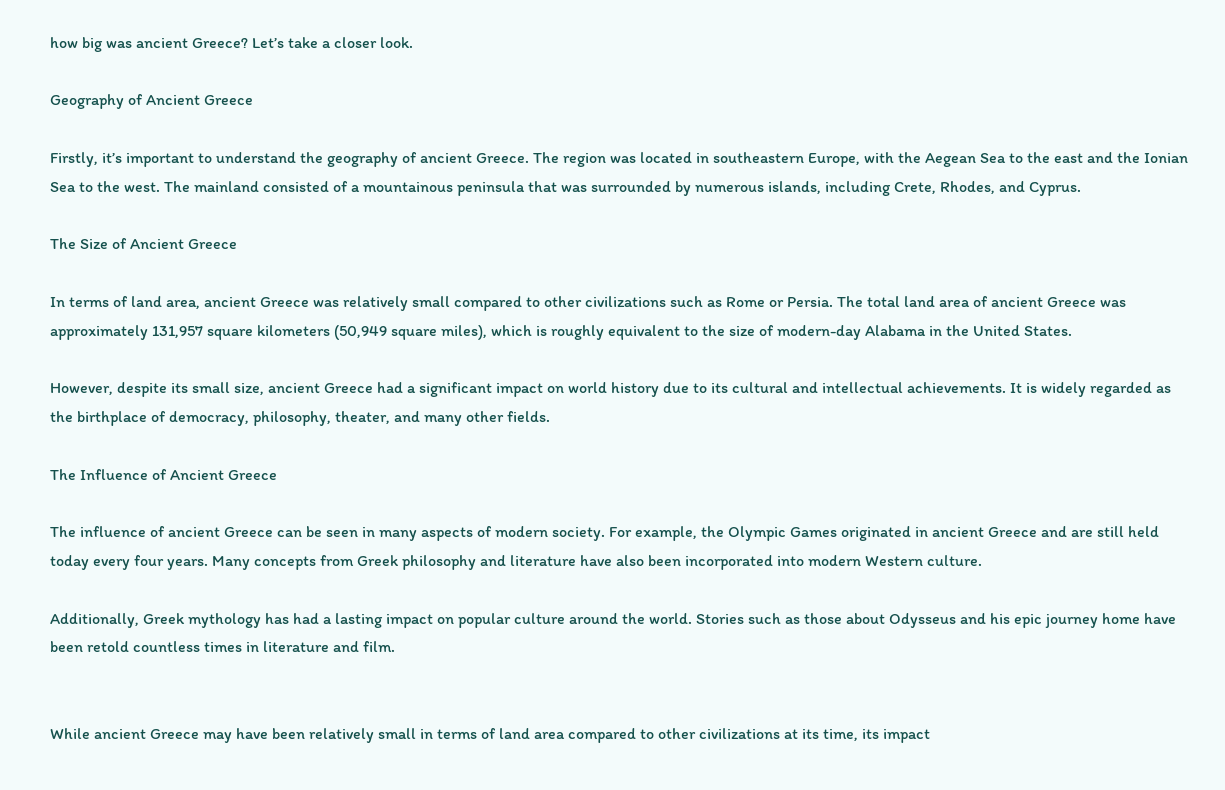how big was ancient Greece? Let’s take a closer look.

Geography of Ancient Greece

Firstly, it’s important to understand the geography of ancient Greece. The region was located in southeastern Europe, with the Aegean Sea to the east and the Ionian Sea to the west. The mainland consisted of a mountainous peninsula that was surrounded by numerous islands, including Crete, Rhodes, and Cyprus.

The Size of Ancient Greece

In terms of land area, ancient Greece was relatively small compared to other civilizations such as Rome or Persia. The total land area of ancient Greece was approximately 131,957 square kilometers (50,949 square miles), which is roughly equivalent to the size of modern-day Alabama in the United States.

However, despite its small size, ancient Greece had a significant impact on world history due to its cultural and intellectual achievements. It is widely regarded as the birthplace of democracy, philosophy, theater, and many other fields.

The Influence of Ancient Greece

The influence of ancient Greece can be seen in many aspects of modern society. For example, the Olympic Games originated in ancient Greece and are still held today every four years. Many concepts from Greek philosophy and literature have also been incorporated into modern Western culture.

Additionally, Greek mythology has had a lasting impact on popular culture around the world. Stories such as those about Odysseus and his epic journey home have been retold countless times in literature and film.


While ancient Greece may have been relatively small in terms of land area compared to other civilizations at its time, its impact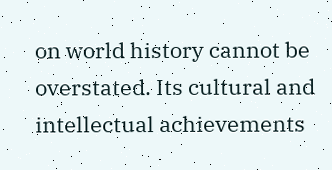on world history cannot be overstated. Its cultural and intellectual achievements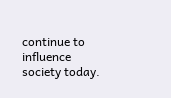continue to influence society today.